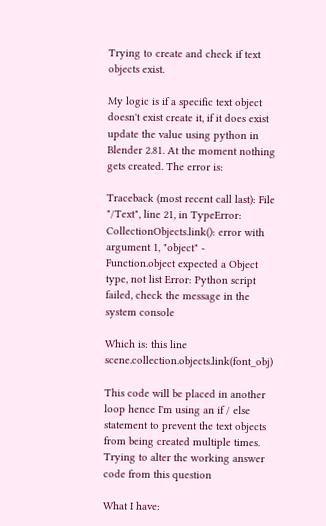Trying to create and check if text objects exist.

My logic is if a specific text object doesn't exist create it, if it does exist update the value using python in Blender 2.81. At the moment nothing gets created. The error is:

Traceback (most recent call last): File "/Text", line 21, in TypeError: CollectionObjects.link(): error with argument 1, "object" - Function.object expected a Object type, not list Error: Python script failed, check the message in the system console

Which is: this line scene.collection.objects.link(font_obj)

This code will be placed in another loop hence I'm using an if / else statement to prevent the text objects from being created multiple times. Trying to alter the working answer code from this question

What I have: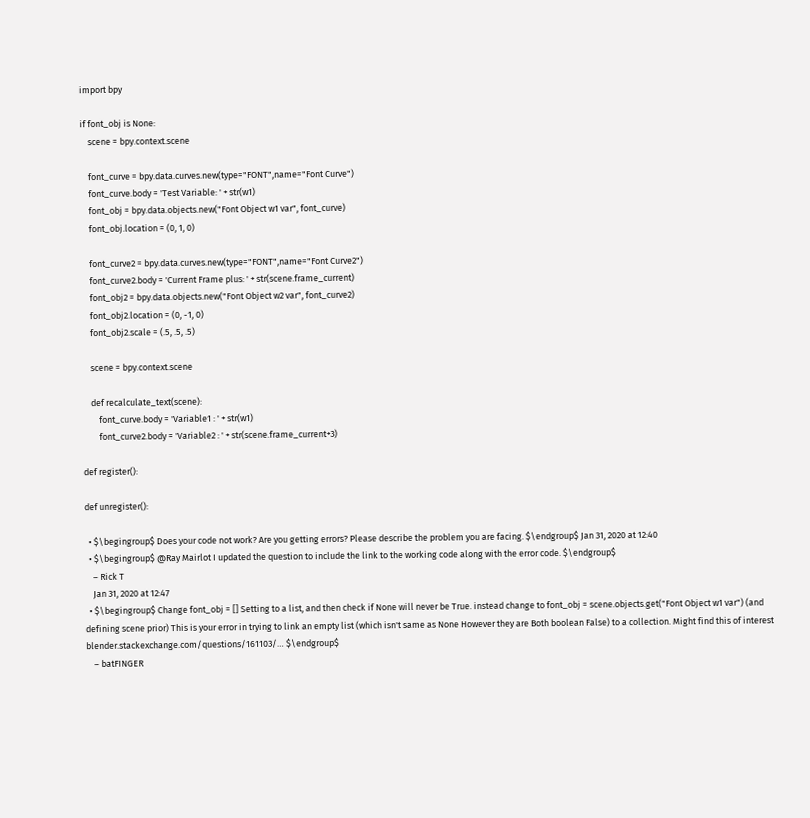import bpy

if font_obj is None:
    scene = bpy.context.scene

    font_curve = bpy.data.curves.new(type="FONT",name="Font Curve")
    font_curve.body = 'Test Variable: ' + str(w1)
    font_obj = bpy.data.objects.new("Font Object w1 var", font_curve)
    font_obj.location = (0, 1, 0)

    font_curve2 = bpy.data.curves.new(type="FONT",name="Font Curve2")
    font_curve2.body = 'Current Frame plus: ' + str(scene.frame_current)
    font_obj2 = bpy.data.objects.new("Font Object w2 var", font_curve2)
    font_obj2.location = (0, -1, 0)
    font_obj2.scale = (.5, .5, .5)

    scene = bpy.context.scene

    def recalculate_text(scene):
        font_curve.body = 'Variable1 : ' + str(w1)
        font_curve2.body = 'Variable2 : ' + str(scene.frame_current+3)

def register():

def unregister():

  • $\begingroup$ Does your code not work? Are you getting errors? Please describe the problem you are facing. $\endgroup$ Jan 31, 2020 at 12:40
  • $\begingroup$ @Ray Mairlot I updated the question to include the link to the working code along with the error code. $\endgroup$
    – Rick T
    Jan 31, 2020 at 12:47
  • $\begingroup$ Change font_obj = [] Setting to a list, and then check if None will never be True. instead change to font_obj = scene.objects.get("Font Object w1 var") (and defining scene prior) This is your error in trying to link an empty list (which isn't same as None However they are Both boolean False) to a collection. Might find this of interest blender.stackexchange.com/questions/161103/… $\endgroup$
    – batFINGER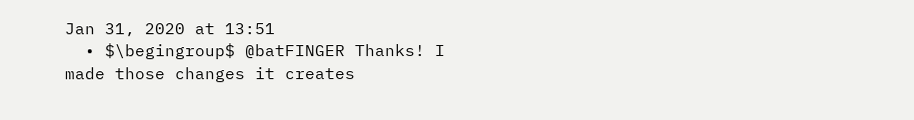Jan 31, 2020 at 13:51
  • $\begingroup$ @batFINGER Thanks! I made those changes it creates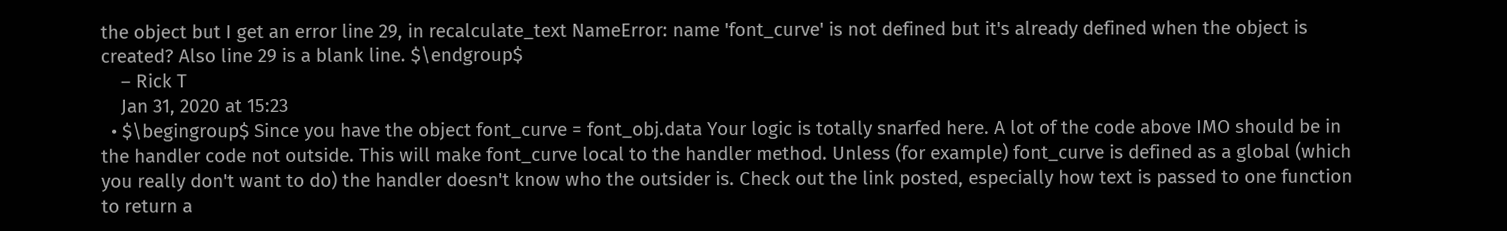the object but I get an error line 29, in recalculate_text NameError: name 'font_curve' is not defined but it's already defined when the object is created? Also line 29 is a blank line. $\endgroup$
    – Rick T
    Jan 31, 2020 at 15:23
  • $\begingroup$ Since you have the object font_curve = font_obj.data Your logic is totally snarfed here. A lot of the code above IMO should be in the handler code not outside. This will make font_curve local to the handler method. Unless (for example) font_curve is defined as a global (which you really don't want to do) the handler doesn't know who the outsider is. Check out the link posted, especially how text is passed to one function to return a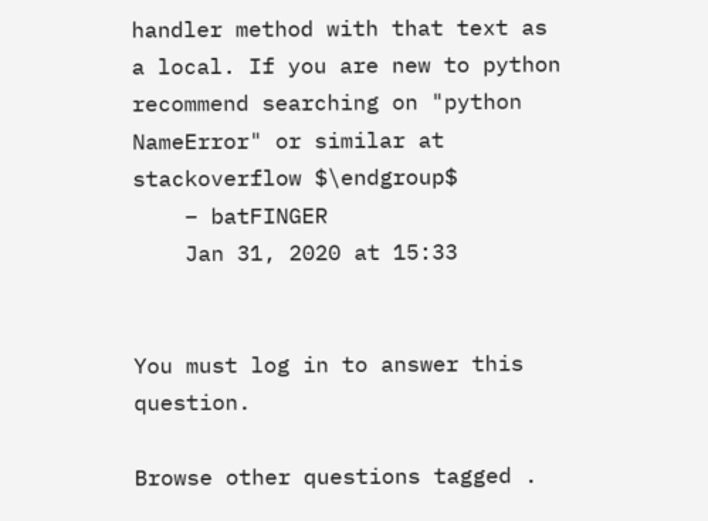handler method with that text as a local. If you are new to python recommend searching on "python NameError" or similar at stackoverflow $\endgroup$
    – batFINGER
    Jan 31, 2020 at 15:33


You must log in to answer this question.

Browse other questions tagged .